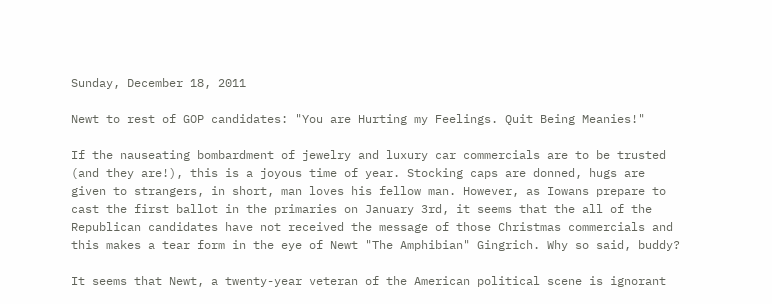Sunday, December 18, 2011

Newt to rest of GOP candidates: "You are Hurting my Feelings. Quit Being Meanies!"

If the nauseating bombardment of jewelry and luxury car commercials are to be trusted (and they are!), this is a joyous time of year. Stocking caps are donned, hugs are given to strangers, in short, man loves his fellow man. However, as Iowans prepare to cast the first ballot in the primaries on January 3rd, it seems that the all of the Republican candidates have not received the message of those Christmas commercials and this makes a tear form in the eye of Newt "The Amphibian" Gingrich. Why so said, buddy?

It seems that Newt, a twenty-year veteran of the American political scene is ignorant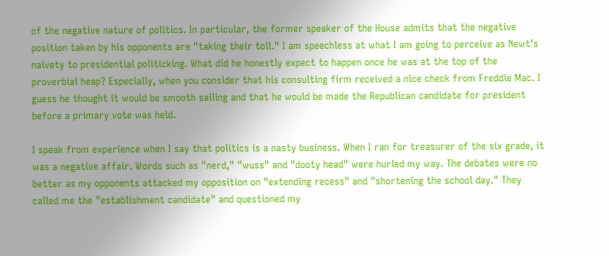of the negative nature of politics. In particular, the former speaker of the House admits that the negative position taken by his opponents are "taking their toll." I am speechless at what I am going to perceive as Newt's naivety to presidential politicking. What did he honestly expect to happen once he was at the top of the proverbial heap? Especially, when you consider that his consulting firm received a nice check from Freddie Mac. I guess he thought it would be smooth sailing and that he would be made the Republican candidate for president before a primary vote was held.

I speak from experience when I say that politics is a nasty business. When I ran for treasurer of the six grade, it was a negative affair. Words such as "nerd," "wuss" and "dooty head" were hurled my way. The debates were no better as my opponents attacked my opposition on "extending recess" and "shortening the school day." They called me the "establishment candidate" and questioned my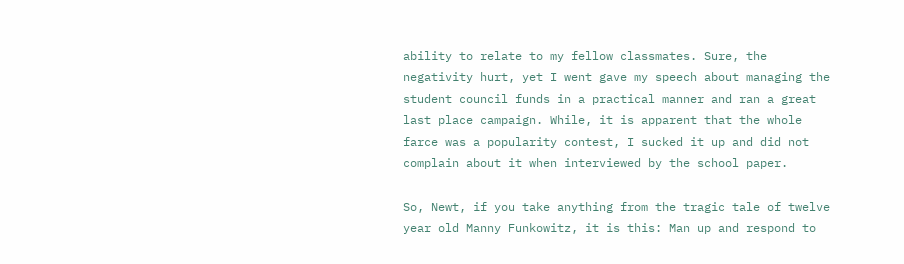ability to relate to my fellow classmates. Sure, the negativity hurt, yet I went gave my speech about managing the student council funds in a practical manner and ran a great last place campaign. While, it is apparent that the whole farce was a popularity contest, I sucked it up and did not complain about it when interviewed by the school paper.

So, Newt, if you take anything from the tragic tale of twelve year old Manny Funkowitz, it is this: Man up and respond to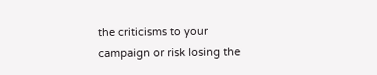the criticisms to your campaign or risk losing the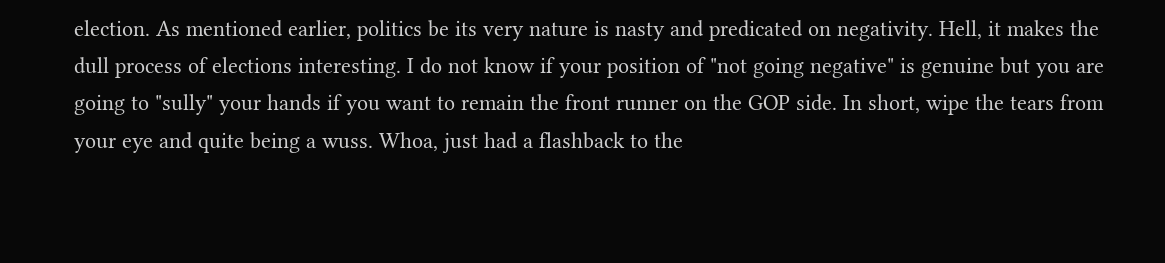election. As mentioned earlier, politics be its very nature is nasty and predicated on negativity. Hell, it makes the dull process of elections interesting. I do not know if your position of "not going negative" is genuine but you are going to "sully" your hands if you want to remain the front runner on the GOP side. In short, wipe the tears from your eye and quite being a wuss. Whoa, just had a flashback to the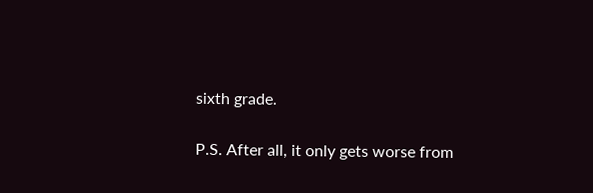sixth grade.

P.S. After all, it only gets worse from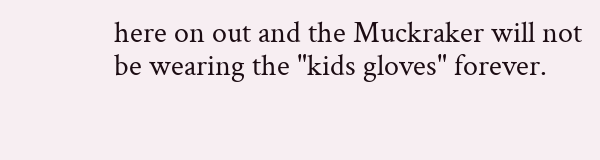here on out and the Muckraker will not be wearing the "kids gloves" forever.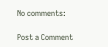No comments:

Post a Comment